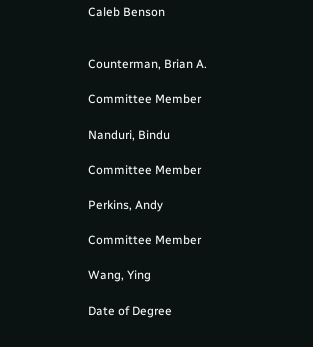Caleb Benson


Counterman, Brian A.

Committee Member

Nanduri, Bindu

Committee Member

Perkins, Andy

Committee Member

Wang, Ying

Date of Degree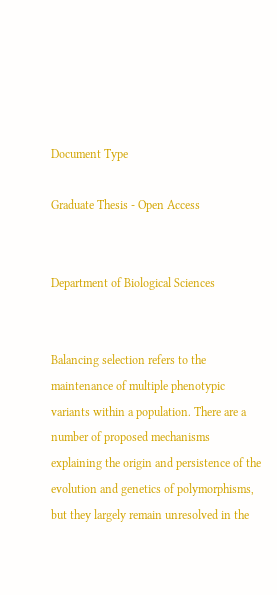Document Type

Graduate Thesis - Open Access


Department of Biological Sciences


Balancing selection refers to the maintenance of multiple phenotypic variants within a population. There are a number of proposed mechanisms explaining the origin and persistence of the evolution and genetics of polymorphisms, but they largely remain unresolved in the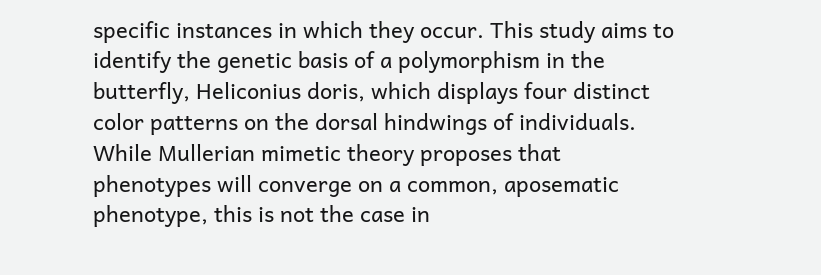specific instances in which they occur. This study aims to identify the genetic basis of a polymorphism in the butterfly, Heliconius doris, which displays four distinct color patterns on the dorsal hindwings of individuals. While Mullerian mimetic theory proposes that phenotypes will converge on a common, aposematic phenotype, this is not the case in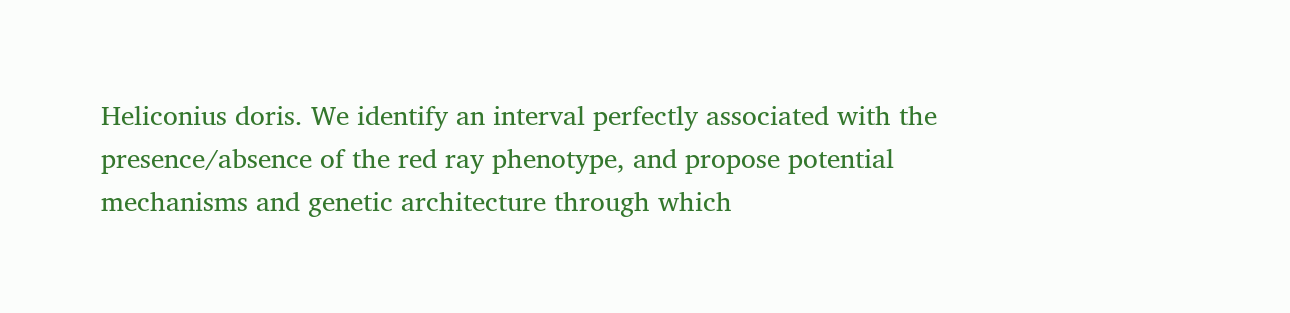Heliconius doris. We identify an interval perfectly associated with the presence/absence of the red ray phenotype, and propose potential mechanisms and genetic architecture through which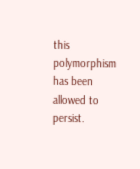this polymorphism has been allowed to persist.